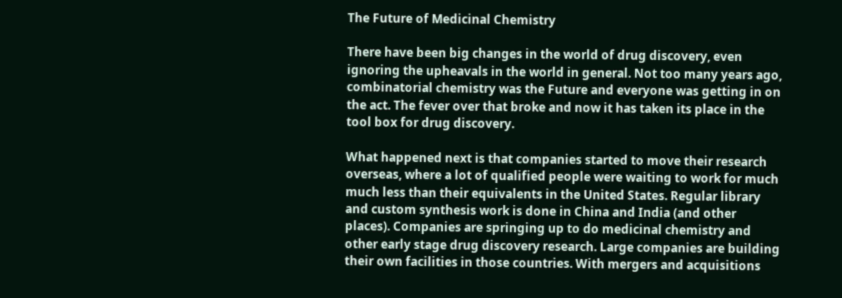The Future of Medicinal Chemistry

There have been big changes in the world of drug discovery, even ignoring the upheavals in the world in general. Not too many years ago, combinatorial chemistry was the Future and everyone was getting in on the act. The fever over that broke and now it has taken its place in the tool box for drug discovery.

What happened next is that companies started to move their research overseas, where a lot of qualified people were waiting to work for much much less than their equivalents in the United States. Regular library and custom synthesis work is done in China and India (and other places). Companies are springing up to do medicinal chemistry and other early stage drug discovery research. Large companies are building their own facilities in those countries. With mergers and acquisitions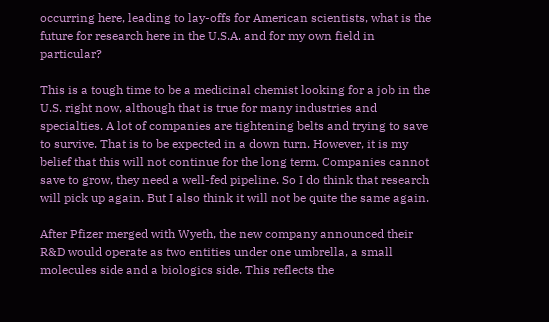occurring here, leading to lay-offs for American scientists, what is the future for research here in the U.S.A. and for my own field in particular?

This is a tough time to be a medicinal chemist looking for a job in the U.S. right now, although that is true for many industries and specialties. A lot of companies are tightening belts and trying to save to survive. That is to be expected in a down turn. However, it is my belief that this will not continue for the long term. Companies cannot save to grow, they need a well-fed pipeline. So I do think that research will pick up again. But I also think it will not be quite the same again.

After Pfizer merged with Wyeth, the new company announced their R&D would operate as two entities under one umbrella, a small molecules side and a biologics side. This reflects the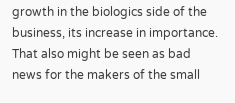growth in the biologics side of the business, its increase in importance. That also might be seen as bad news for the makers of the small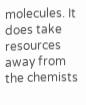molecules. It does take resources away from the chemists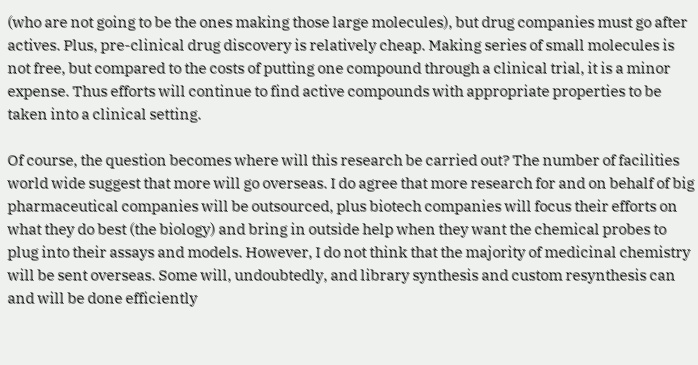(who are not going to be the ones making those large molecules), but drug companies must go after actives. Plus, pre-clinical drug discovery is relatively cheap. Making series of small molecules is not free, but compared to the costs of putting one compound through a clinical trial, it is a minor expense. Thus efforts will continue to find active compounds with appropriate properties to be taken into a clinical setting.

Of course, the question becomes where will this research be carried out? The number of facilities world wide suggest that more will go overseas. I do agree that more research for and on behalf of big pharmaceutical companies will be outsourced, plus biotech companies will focus their efforts on what they do best (the biology) and bring in outside help when they want the chemical probes to plug into their assays and models. However, I do not think that the majority of medicinal chemistry will be sent overseas. Some will, undoubtedly, and library synthesis and custom resynthesis can and will be done efficiently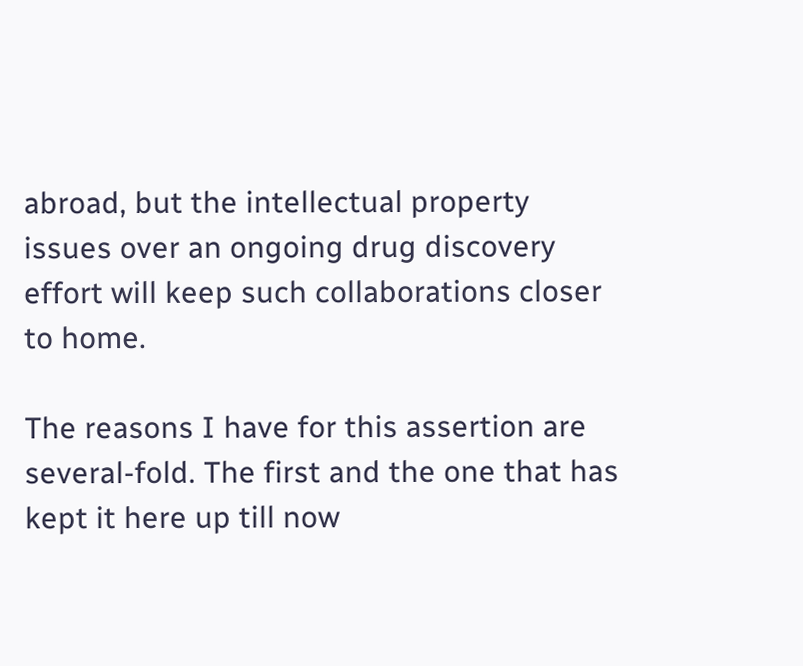abroad, but the intellectual property issues over an ongoing drug discovery effort will keep such collaborations closer to home.

The reasons I have for this assertion are several-fold. The first and the one that has kept it here up till now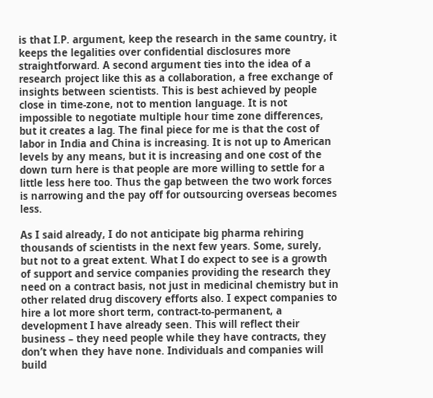is that I.P. argument, keep the research in the same country, it keeps the legalities over confidential disclosures more straightforward. A second argument ties into the idea of a research project like this as a collaboration, a free exchange of insights between scientists. This is best achieved by people close in time-zone, not to mention language. It is not impossible to negotiate multiple hour time zone differences, but it creates a lag. The final piece for me is that the cost of labor in India and China is increasing. It is not up to American levels by any means, but it is increasing and one cost of the down turn here is that people are more willing to settle for a little less here too. Thus the gap between the two work forces is narrowing and the pay off for outsourcing overseas becomes less.

As I said already, I do not anticipate big pharma rehiring thousands of scientists in the next few years. Some, surely, but not to a great extent. What I do expect to see is a growth of support and service companies providing the research they need on a contract basis, not just in medicinal chemistry but in other related drug discovery efforts also. I expect companies to hire a lot more short term, contract-to-permanent, a development I have already seen. This will reflect their business – they need people while they have contracts, they don’t when they have none. Individuals and companies will build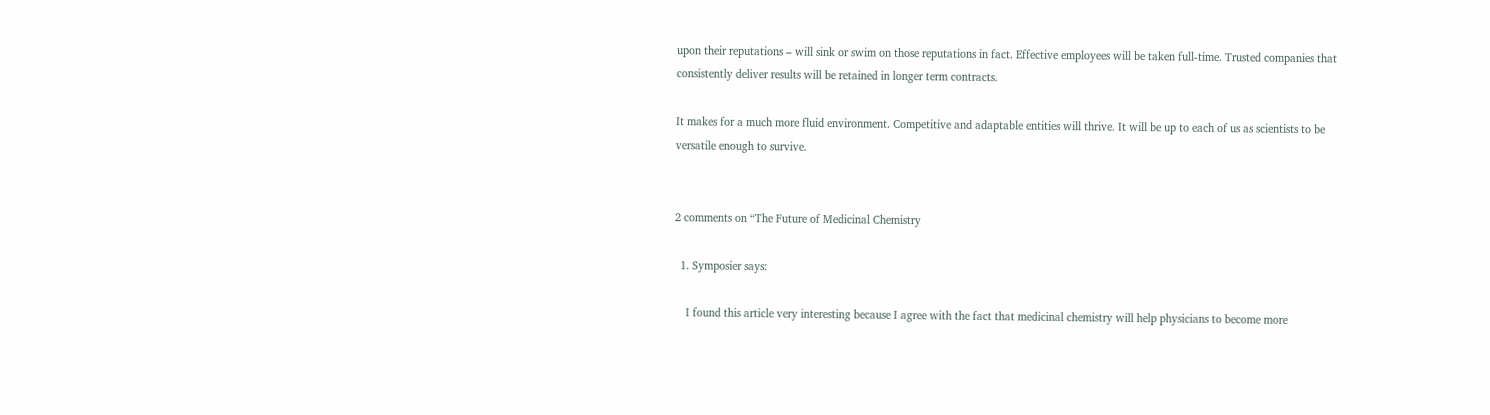upon their reputations – will sink or swim on those reputations in fact. Effective employees will be taken full-time. Trusted companies that consistently deliver results will be retained in longer term contracts.

It makes for a much more fluid environment. Competitive and adaptable entities will thrive. It will be up to each of us as scientists to be versatile enough to survive.


2 comments on “The Future of Medicinal Chemistry

  1. Symposier says:

    I found this article very interesting because I agree with the fact that medicinal chemistry will help physicians to become more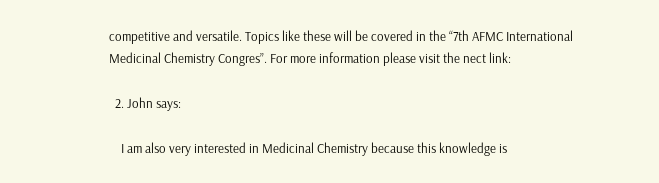competitive and versatile. Topics like these will be covered in the “7th AFMC International Medicinal Chemistry Congres”. For more information please visit the nect link:

  2. John says:

    I am also very interested in Medicinal Chemistry because this knowledge is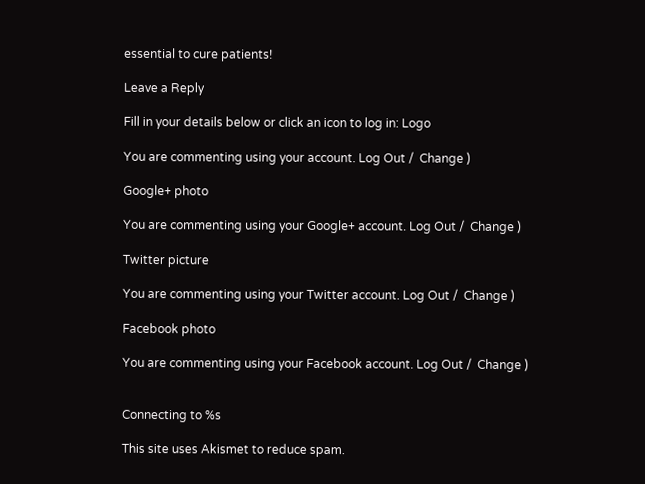essential to cure patients!

Leave a Reply

Fill in your details below or click an icon to log in: Logo

You are commenting using your account. Log Out /  Change )

Google+ photo

You are commenting using your Google+ account. Log Out /  Change )

Twitter picture

You are commenting using your Twitter account. Log Out /  Change )

Facebook photo

You are commenting using your Facebook account. Log Out /  Change )


Connecting to %s

This site uses Akismet to reduce spam.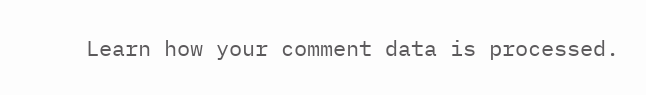Learn how your comment data is processed.